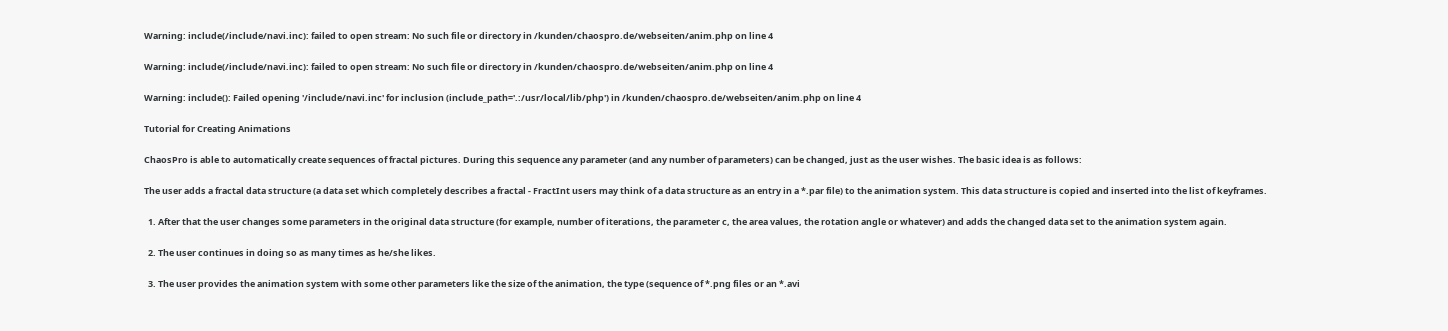Warning: include(/include/navi.inc): failed to open stream: No such file or directory in /kunden/chaospro.de/webseiten/anim.php on line 4

Warning: include(/include/navi.inc): failed to open stream: No such file or directory in /kunden/chaospro.de/webseiten/anim.php on line 4

Warning: include(): Failed opening '/include/navi.inc' for inclusion (include_path='.:/usr/local/lib/php') in /kunden/chaospro.de/webseiten/anim.php on line 4

Tutorial for Creating Animations

ChaosPro is able to automatically create sequences of fractal pictures. During this sequence any parameter (and any number of parameters) can be changed, just as the user wishes. The basic idea is as follows:

The user adds a fractal data structure (a data set which completely describes a fractal - FractInt users may think of a data structure as an entry in a *.par file) to the animation system. This data structure is copied and inserted into the list of keyframes.

  1. After that the user changes some parameters in the original data structure (for example, number of iterations, the parameter c, the area values, the rotation angle or whatever) and adds the changed data set to the animation system again.

  2. The user continues in doing so as many times as he/she likes.

  3. The user provides the animation system with some other parameters like the size of the animation, the type (sequence of *.png files or an *.avi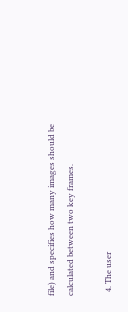file) and specifies how many images should be calculated between two key frames.

  4. The user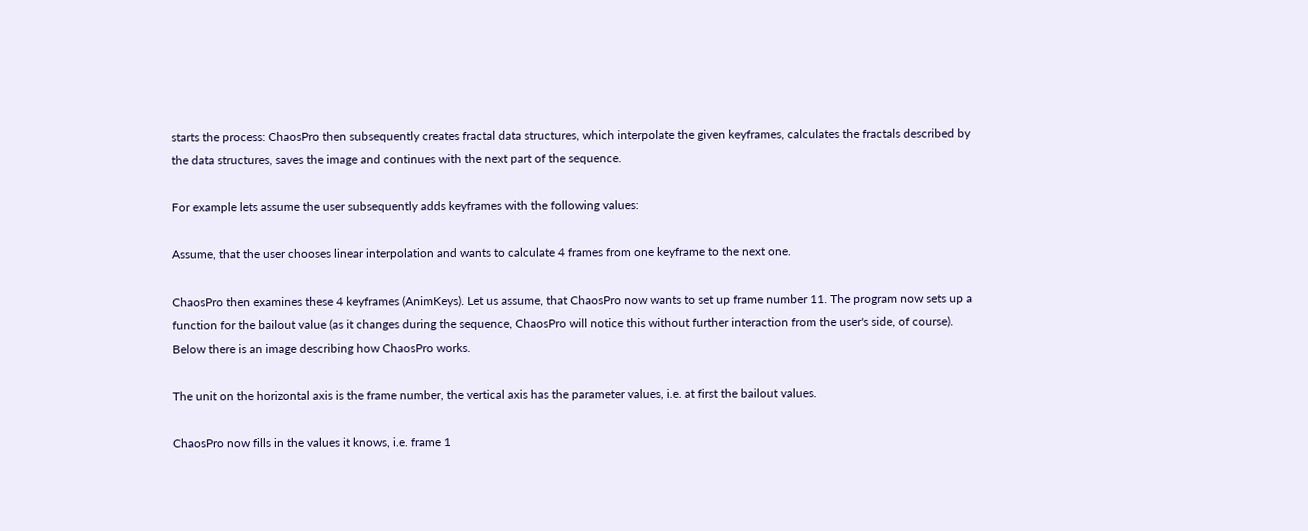starts the process: ChaosPro then subsequently creates fractal data structures, which interpolate the given keyframes, calculates the fractals described by the data structures, saves the image and continues with the next part of the sequence.

For example lets assume the user subsequently adds keyframes with the following values:

Assume, that the user chooses linear interpolation and wants to calculate 4 frames from one keyframe to the next one.

ChaosPro then examines these 4 keyframes (AnimKeys). Let us assume, that ChaosPro now wants to set up frame number 11. The program now sets up a function for the bailout value (as it changes during the sequence, ChaosPro will notice this without further interaction from the user's side, of course). Below there is an image describing how ChaosPro works.

The unit on the horizontal axis is the frame number, the vertical axis has the parameter values, i.e. at first the bailout values.

ChaosPro now fills in the values it knows, i.e. frame 1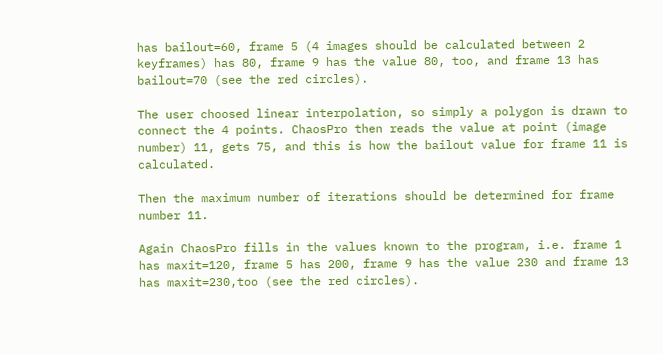has bailout=60, frame 5 (4 images should be calculated between 2 keyframes) has 80, frame 9 has the value 80, too, and frame 13 has bailout=70 (see the red circles).

The user choosed linear interpolation, so simply a polygon is drawn to connect the 4 points. ChaosPro then reads the value at point (image number) 11, gets 75, and this is how the bailout value for frame 11 is calculated.

Then the maximum number of iterations should be determined for frame number 11.

Again ChaosPro fills in the values known to the program, i.e. frame 1 has maxit=120, frame 5 has 200, frame 9 has the value 230 and frame 13 has maxit=230,too (see the red circles).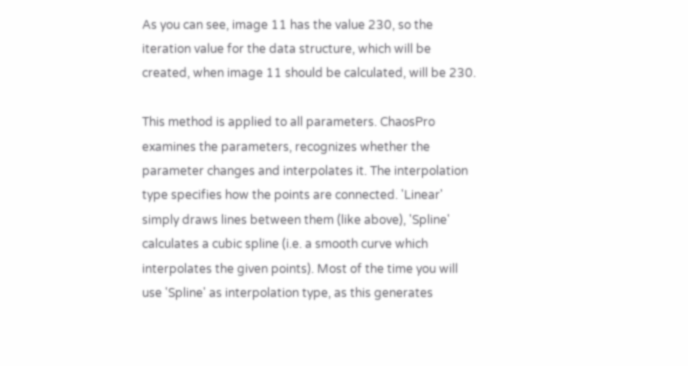As you can see, image 11 has the value 230, so the iteration value for the data structure, which will be created, when image 11 should be calculated, will be 230.

This method is applied to all parameters. ChaosPro examines the parameters, recognizes whether the parameter changes and interpolates it. The interpolation type specifies how the points are connected. 'Linear' simply draws lines between them (like above), 'Spline' calculates a cubic spline (i.e. a smooth curve which interpolates the given points). Most of the time you will use 'Spline' as interpolation type, as this generates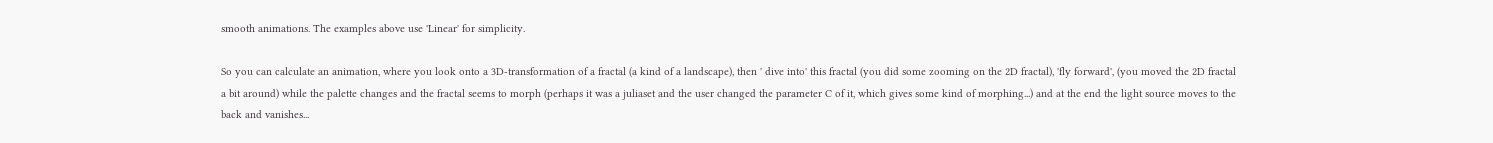smooth animations. The examples above use 'Linear' for simplicity.

So you can calculate an animation, where you look onto a 3D-transformation of a fractal (a kind of a landscape), then ' dive into' this fractal (you did some zooming on the 2D fractal), 'fly forward', (you moved the 2D fractal a bit around) while the palette changes and the fractal seems to morph (perhaps it was a juliaset and the user changed the parameter C of it, which gives some kind of morphing...) and at the end the light source moves to the back and vanishes...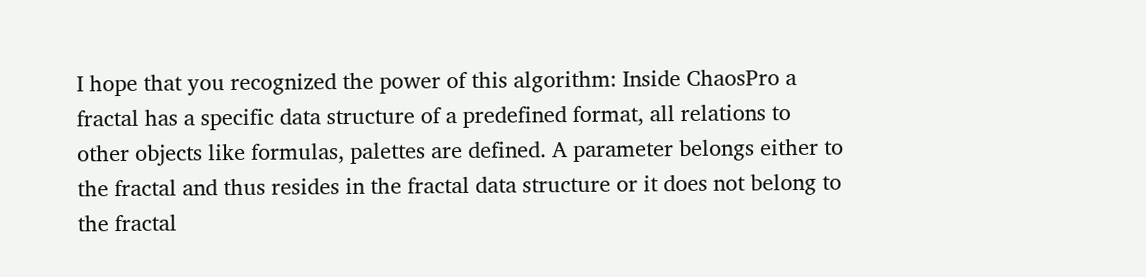I hope that you recognized the power of this algorithm: Inside ChaosPro a fractal has a specific data structure of a predefined format, all relations to other objects like formulas, palettes are defined. A parameter belongs either to the fractal and thus resides in the fractal data structure or it does not belong to the fractal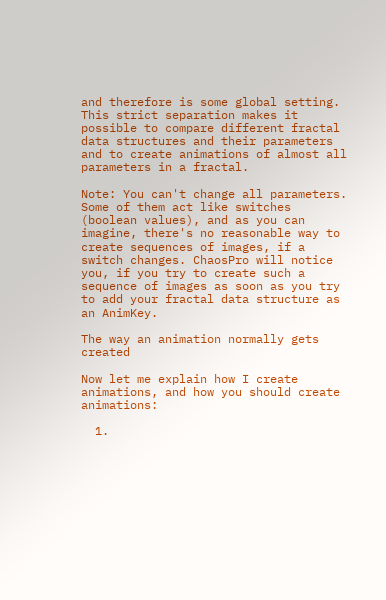and therefore is some global setting. This strict separation makes it possible to compare different fractal data structures and their parameters and to create animations of almost all parameters in a fractal.

Note: You can't change all parameters. Some of them act like switches (boolean values), and as you can imagine, there's no reasonable way to create sequences of images, if a switch changes. ChaosPro will notice you, if you try to create such a sequence of images as soon as you try to add your fractal data structure as an AnimKey.

The way an animation normally gets created

Now let me explain how I create animations, and how you should create animations:

  1.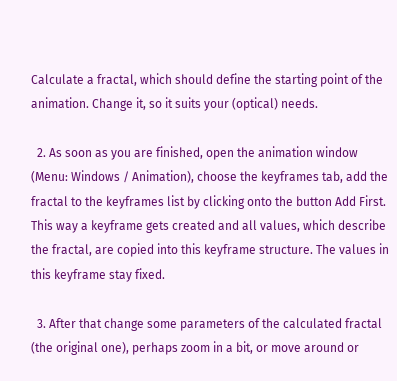Calculate a fractal, which should define the starting point of the animation. Change it, so it suits your (optical) needs.

  2. As soon as you are finished, open the animation window (Menu: Windows / Animation), choose the keyframes tab, add the fractal to the keyframes list by clicking onto the button Add First. This way a keyframe gets created and all values, which describe the fractal, are copied into this keyframe structure. The values in this keyframe stay fixed.

  3. After that change some parameters of the calculated fractal (the original one), perhaps zoom in a bit, or move around or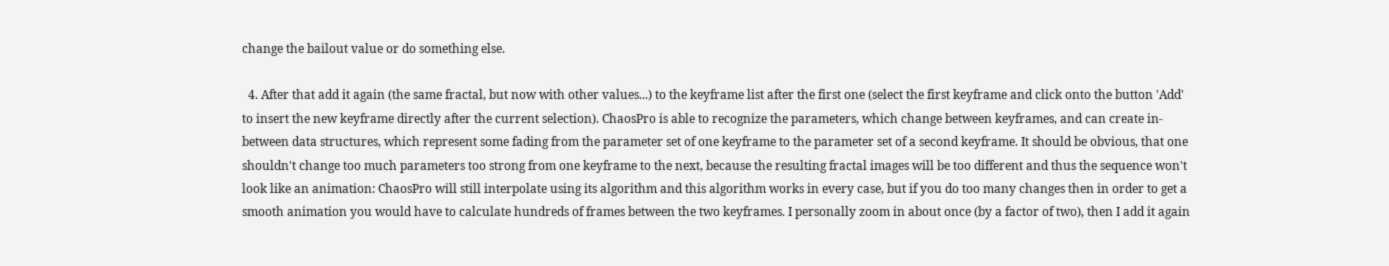change the bailout value or do something else.

  4. After that add it again (the same fractal, but now with other values...) to the keyframe list after the first one (select the first keyframe and click onto the button 'Add' to insert the new keyframe directly after the current selection). ChaosPro is able to recognize the parameters, which change between keyframes, and can create in-between data structures, which represent some fading from the parameter set of one keyframe to the parameter set of a second keyframe. It should be obvious, that one shouldn't change too much parameters too strong from one keyframe to the next, because the resulting fractal images will be too different and thus the sequence won't look like an animation: ChaosPro will still interpolate using its algorithm and this algorithm works in every case, but if you do too many changes then in order to get a smooth animation you would have to calculate hundreds of frames between the two keyframes. I personally zoom in about once (by a factor of two), then I add it again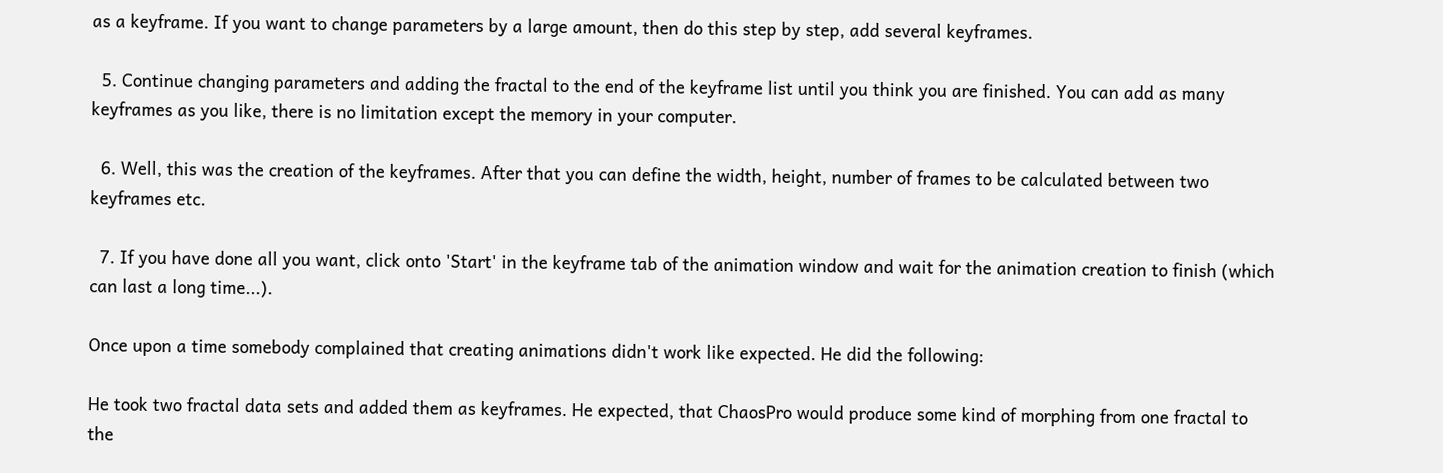as a keyframe. If you want to change parameters by a large amount, then do this step by step, add several keyframes.

  5. Continue changing parameters and adding the fractal to the end of the keyframe list until you think you are finished. You can add as many keyframes as you like, there is no limitation except the memory in your computer.

  6. Well, this was the creation of the keyframes. After that you can define the width, height, number of frames to be calculated between two keyframes etc.

  7. If you have done all you want, click onto 'Start' in the keyframe tab of the animation window and wait for the animation creation to finish (which can last a long time...).

Once upon a time somebody complained that creating animations didn't work like expected. He did the following:

He took two fractal data sets and added them as keyframes. He expected, that ChaosPro would produce some kind of morphing from one fractal to the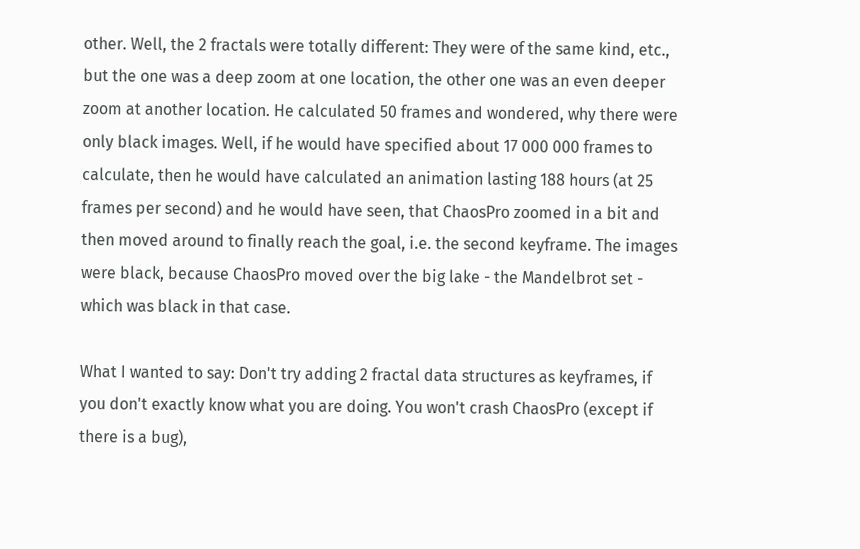other. Well, the 2 fractals were totally different: They were of the same kind, etc., but the one was a deep zoom at one location, the other one was an even deeper zoom at another location. He calculated 50 frames and wondered, why there were only black images. Well, if he would have specified about 17 000 000 frames to calculate, then he would have calculated an animation lasting 188 hours (at 25 frames per second) and he would have seen, that ChaosPro zoomed in a bit and then moved around to finally reach the goal, i.e. the second keyframe. The images were black, because ChaosPro moved over the big lake - the Mandelbrot set - which was black in that case.

What I wanted to say: Don't try adding 2 fractal data structures as keyframes, if you don't exactly know what you are doing. You won't crash ChaosPro (except if there is a bug),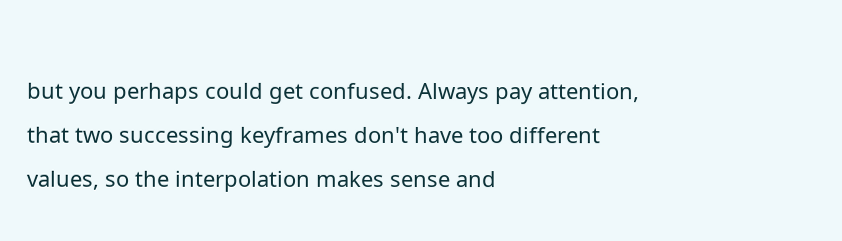but you perhaps could get confused. Always pay attention, that two successing keyframes don't have too different values, so the interpolation makes sense and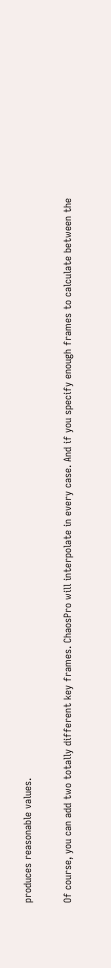produces reasonable values.

Of course, you can add two totally different key frames. ChaosPro will interpolate in every case. And if you specify enough frames to calculate between the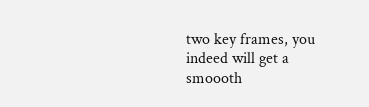two key frames, you indeed will get a smoooth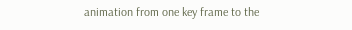animation from one key frame to the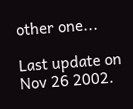other one...

Last update on Nov 26 2002.